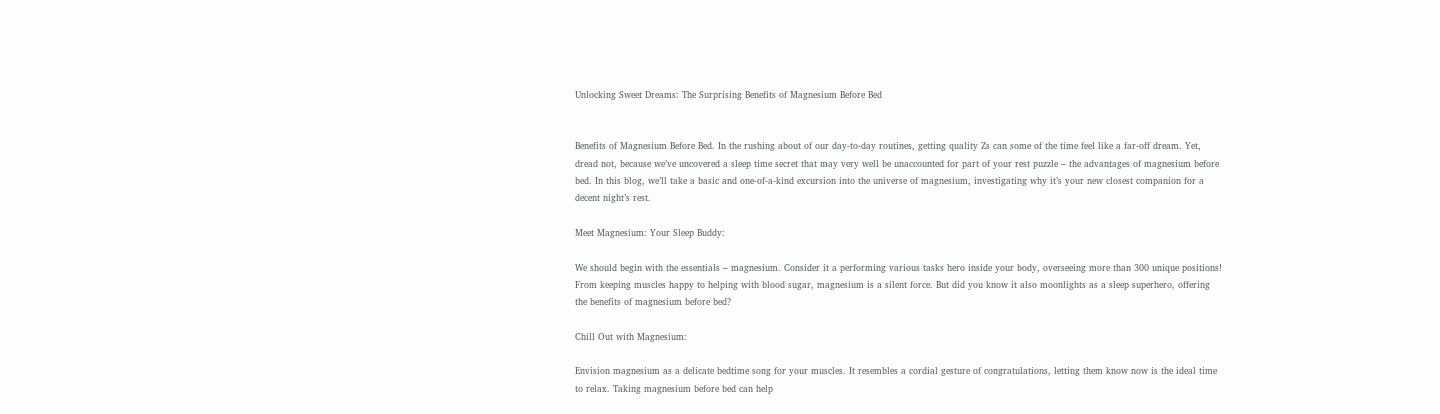Unlocking Sweet Dreams: The Surprising Benefits of Magnesium Before Bed


Benefits of Magnesium Before Bed. In the rushing about of our day-to-day routines, getting quality Zs can some of the time feel like a far-off dream. Yet, dread not, because we’ve uncovered a sleep time secret that may very well be unaccounted for part of your rest puzzle – the advantages of magnesium before bed. In this blog, we’ll take a basic and one-of-a-kind excursion into the universe of magnesium, investigating why it’s your new closest companion for a decent night’s rest.

Meet Magnesium: Your Sleep Buddy:

We should begin with the essentials – magnesium. Consider it a performing various tasks hero inside your body, overseeing more than 300 unique positions! From keeping muscles happy to helping with blood sugar, magnesium is a silent force. But did you know it also moonlights as a sleep superhero, offering the benefits of magnesium before bed?

Chill Out with Magnesium:

Envision magnesium as a delicate bedtime song for your muscles. It resembles a cordial gesture of congratulations, letting them know now is the ideal time to relax. Taking magnesium before bed can help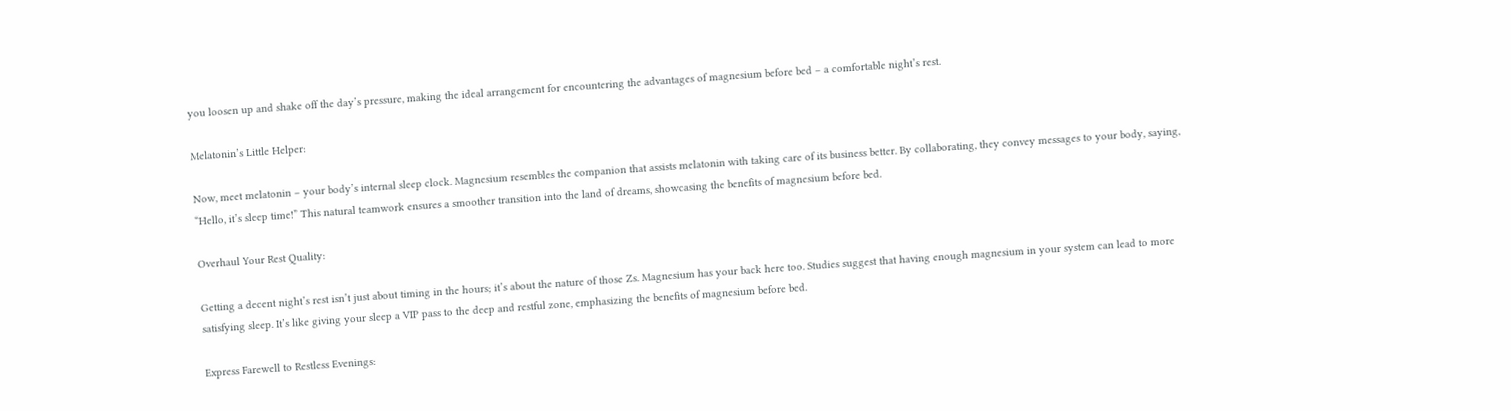you loosen up and shake off the day’s pressure, making the ideal arrangement for encountering the advantages of magnesium before bed – a comfortable night’s rest.

Melatonin’s Little Helper:

Now, meet melatonin – your body’s internal sleep clock. Magnesium resembles the companion that assists melatonin with taking care of its business better. By collaborating, they convey messages to your body, saying, “Hello, it’s sleep time!” This natural teamwork ensures a smoother transition into the land of dreams, showcasing the benefits of magnesium before bed.

Overhaul Your Rest Quality:

Getting a decent night’s rest isn’t just about timing in the hours; it’s about the nature of those Zs. Magnesium has your back here too. Studies suggest that having enough magnesium in your system can lead to more satisfying sleep. It’s like giving your sleep a VIP pass to the deep and restful zone, emphasizing the benefits of magnesium before bed.

Express Farewell to Restless Evenings: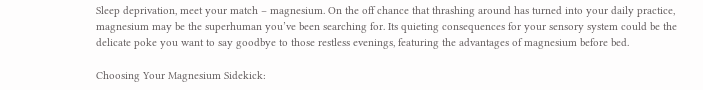Sleep deprivation, meet your match – magnesium. On the off chance that thrashing around has turned into your daily practice, magnesium may be the superhuman you’ve been searching for. Its quieting consequences for your sensory system could be the delicate poke you want to say goodbye to those restless evenings, featuring the advantages of magnesium before bed.

Choosing Your Magnesium Sidekick: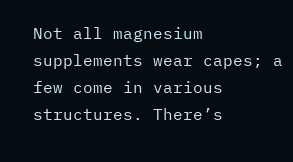Not all magnesium supplements wear capes; a few come in various structures. There’s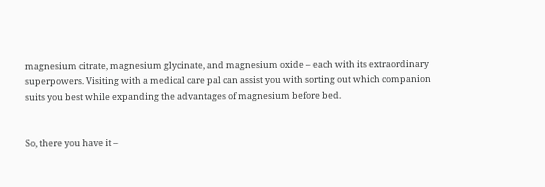magnesium citrate, magnesium glycinate, and magnesium oxide – each with its extraordinary superpowers. Visiting with a medical care pal can assist you with sorting out which companion suits you best while expanding the advantages of magnesium before bed.


So, there you have it –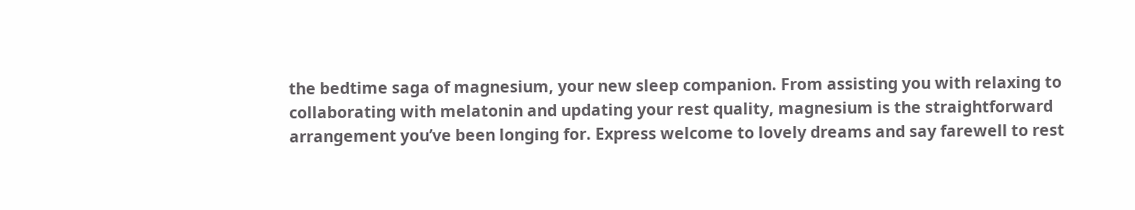the bedtime saga of magnesium, your new sleep companion. From assisting you with relaxing to collaborating with melatonin and updating your rest quality, magnesium is the straightforward arrangement you’ve been longing for. Express welcome to lovely dreams and say farewell to rest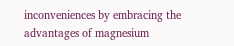inconveniences by embracing the advantages of magnesium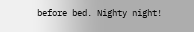before bed. Nighty night!